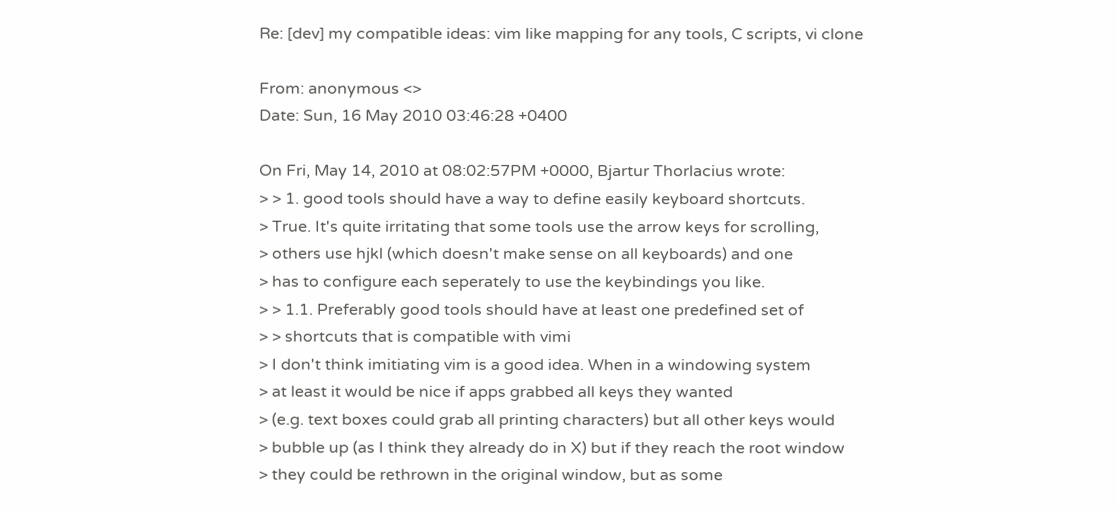Re: [dev] my compatible ideas: vim like mapping for any tools, C scripts, vi clone

From: anonymous <>
Date: Sun, 16 May 2010 03:46:28 +0400

On Fri, May 14, 2010 at 08:02:57PM +0000, Bjartur Thorlacius wrote:
> > 1. good tools should have a way to define easily keyboard shortcuts.
> True. It's quite irritating that some tools use the arrow keys for scrolling,
> others use hjkl (which doesn't make sense on all keyboards) and one
> has to configure each seperately to use the keybindings you like.
> > 1.1. Preferably good tools should have at least one predefined set of
> > shortcuts that is compatible with vimi
> I don't think imitiating vim is a good idea. When in a windowing system
> at least it would be nice if apps grabbed all keys they wanted
> (e.g. text boxes could grab all printing characters) but all other keys would
> bubble up (as I think they already do in X) but if they reach the root window
> they could be rethrown in the original window, but as some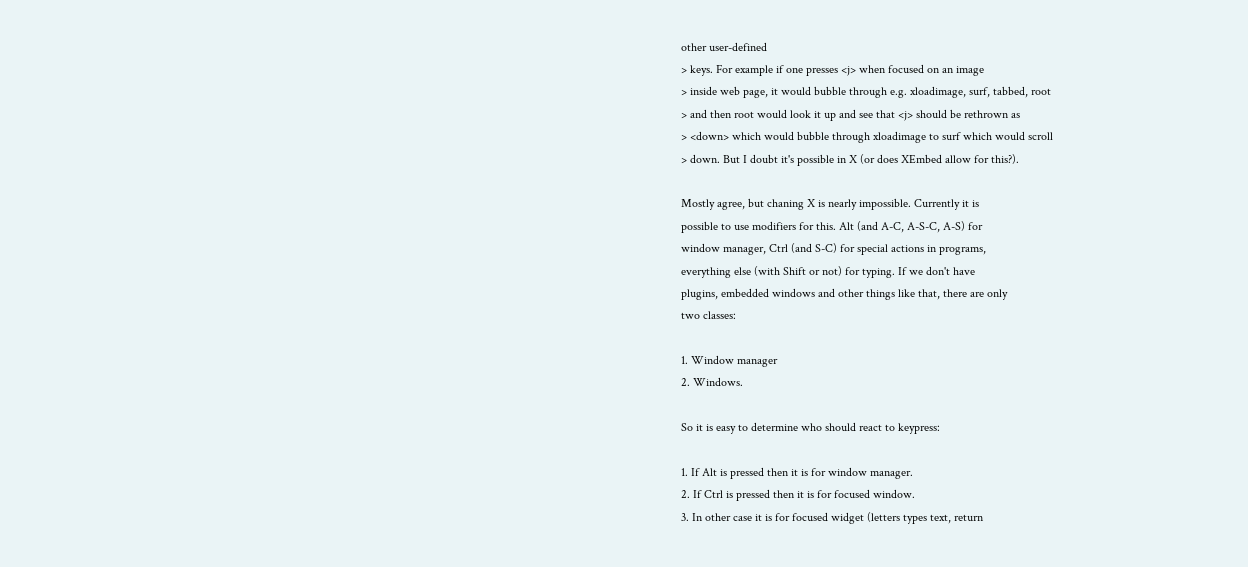other user-defined
> keys. For example if one presses <j> when focused on an image
> inside web page, it would bubble through e.g. xloadimage, surf, tabbed, root
> and then root would look it up and see that <j> should be rethrown as
> <down> which would bubble through xloadimage to surf which would scroll
> down. But I doubt it's possible in X (or does XEmbed allow for this?).

Mostly agree, but chaning X is nearly impossible. Currently it is
possible to use modifiers for this. Alt (and A-C, A-S-C, A-S) for
window manager, Ctrl (and S-C) for special actions in programs,
everything else (with Shift or not) for typing. If we don't have
plugins, embedded windows and other things like that, there are only
two classes:

1. Window manager
2. Windows.

So it is easy to determine who should react to keypress:

1. If Alt is pressed then it is for window manager.
2. If Ctrl is pressed then it is for focused window.
3. In other case it is for focused widget (letters types text, return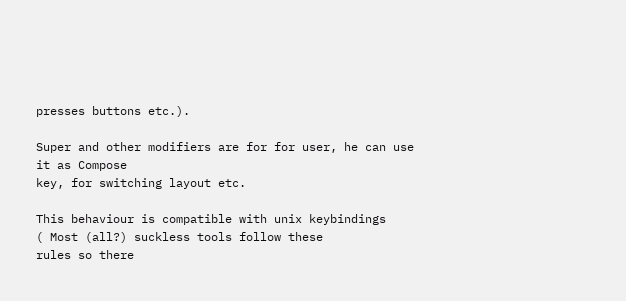presses buttons etc.).

Super and other modifiers are for for user, he can use it as Compose
key, for switching layout etc.

This behaviour is compatible with unix keybindings
( Most (all?) suckless tools follow these
rules so there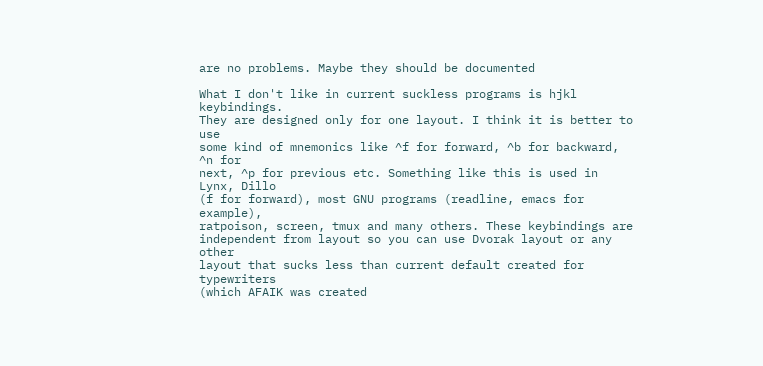are no problems. Maybe they should be documented

What I don't like in current suckless programs is hjkl keybindings.
They are designed only for one layout. I think it is better to use
some kind of mnemonics like ^f for forward, ^b for backward, ^n for
next, ^p for previous etc. Something like this is used in Lynx, Dillo
(f for forward), most GNU programs (readline, emacs for example),
ratpoison, screen, tmux and many others. These keybindings are
independent from layout so you can use Dvorak layout or any other
layout that sucks less than current default created for typewriters
(which AFAIK was created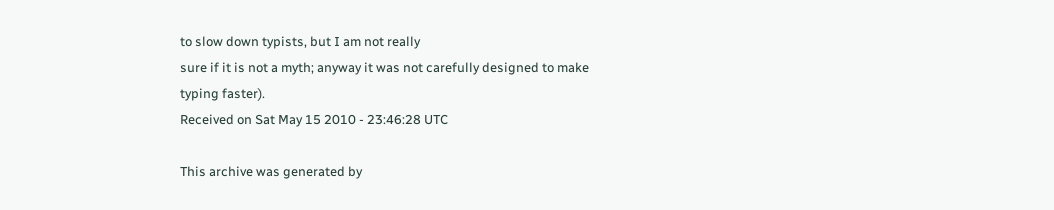to slow down typists, but I am not really
sure if it is not a myth; anyway it was not carefully designed to make
typing faster).
Received on Sat May 15 2010 - 23:46:28 UTC

This archive was generated by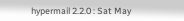hypermail 2.2.0 : Sat May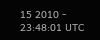15 2010 - 23:48:01 UTC